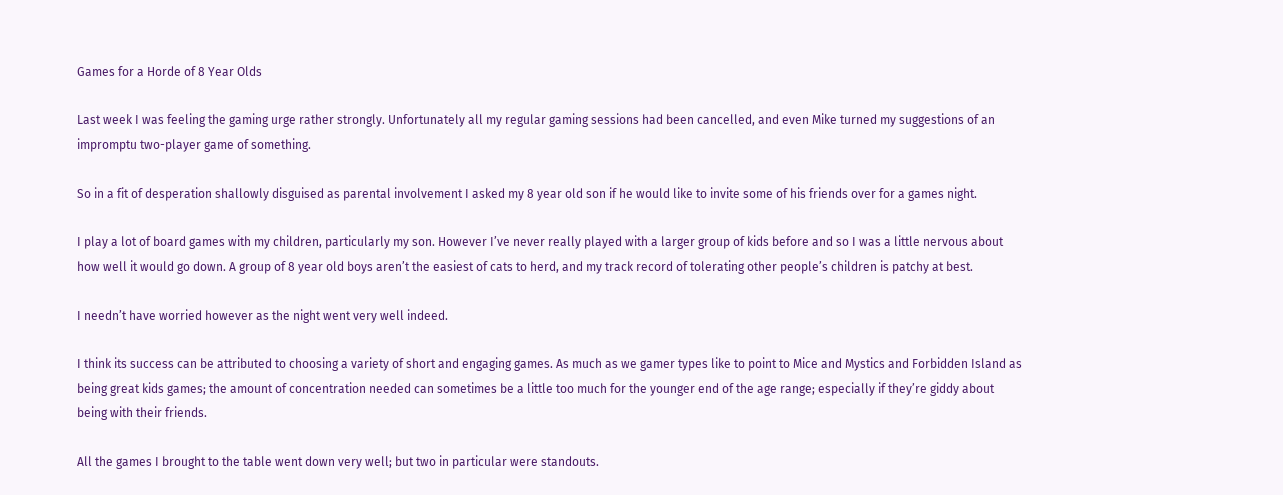Games for a Horde of 8 Year Olds

Last week I was feeling the gaming urge rather strongly. Unfortunately all my regular gaming sessions had been cancelled, and even Mike turned my suggestions of an impromptu two-player game of something.

So in a fit of desperation shallowly disguised as parental involvement I asked my 8 year old son if he would like to invite some of his friends over for a games night.

I play a lot of board games with my children, particularly my son. However I’ve never really played with a larger group of kids before and so I was a little nervous about how well it would go down. A group of 8 year old boys aren’t the easiest of cats to herd, and my track record of tolerating other people’s children is patchy at best.

I needn’t have worried however as the night went very well indeed.

I think its success can be attributed to choosing a variety of short and engaging games. As much as we gamer types like to point to Mice and Mystics and Forbidden Island as being great kids games; the amount of concentration needed can sometimes be a little too much for the younger end of the age range; especially if they’re giddy about being with their friends.

All the games I brought to the table went down very well; but two in particular were standouts.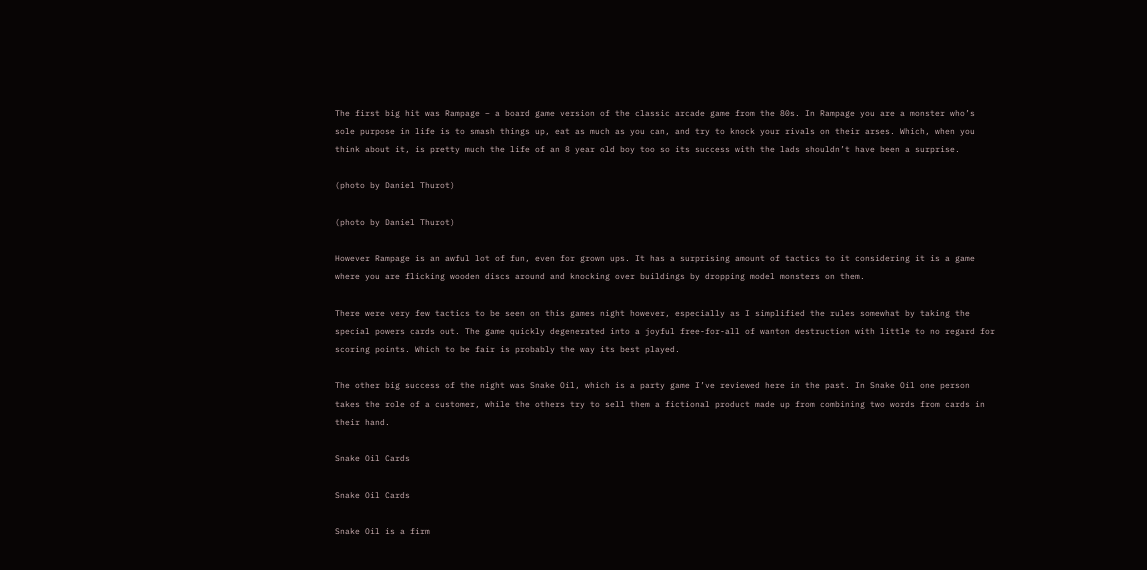The first big hit was Rampage – a board game version of the classic arcade game from the 80s. In Rampage you are a monster who’s sole purpose in life is to smash things up, eat as much as you can, and try to knock your rivals on their arses. Which, when you think about it, is pretty much the life of an 8 year old boy too so its success with the lads shouldn’t have been a surprise.

(photo by Daniel Thurot)

(photo by Daniel Thurot)

However Rampage is an awful lot of fun, even for grown ups. It has a surprising amount of tactics to it considering it is a game where you are flicking wooden discs around and knocking over buildings by dropping model monsters on them.

There were very few tactics to be seen on this games night however, especially as I simplified the rules somewhat by taking the special powers cards out. The game quickly degenerated into a joyful free-for-all of wanton destruction with little to no regard for scoring points. Which to be fair is probably the way its best played.

The other big success of the night was Snake Oil, which is a party game I’ve reviewed here in the past. In Snake Oil one person takes the role of a customer, while the others try to sell them a fictional product made up from combining two words from cards in their hand.

Snake Oil Cards

Snake Oil Cards

Snake Oil is a firm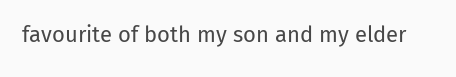favourite of both my son and my elder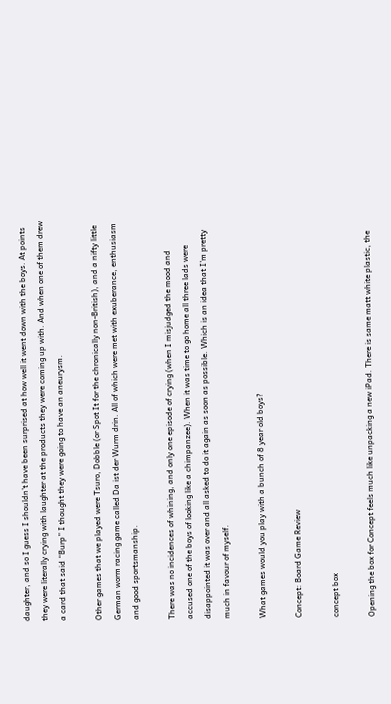daughter, and so I guess I shouldn’t have been surprised at how well it went down with the boys. At points they were literally crying with laughter at the products they were coming up with. And when one of them drew a card that said “Burp” I thought they were going to have an aneurysm.

Other games that we played were Tsuro, Dobble (or Spot It for the chronically non-British), and a nifty little German worm racing game called Da ist der Wurm drin. All of which were met with exuberance, enthusiasm and good sportsmanship.

There was no incidences of whining, and only one episode of crying (when I misjudged the mood and accused one of the boys of looking like a chimpanzee). When it was time to go home all three lads were disappointed it was over and all asked to do it again as soon as possible. Which is an idea that I’m pretty much in favour of myself.

What games would you play with a bunch of 8 year old boys?

Concept: Board Game Review

concept box

Opening the box for Concept feels much like unpacking a new iPad. There is same matt white plastic, the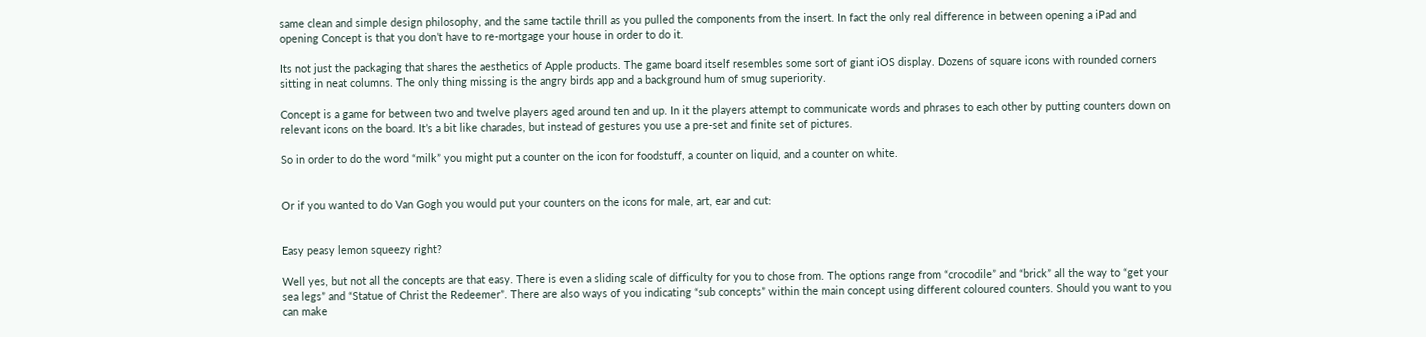same clean and simple design philosophy, and the same tactile thrill as you pulled the components from the insert. In fact the only real difference in between opening a iPad and opening Concept is that you don’t have to re-mortgage your house in order to do it.

Its not just the packaging that shares the aesthetics of Apple products. The game board itself resembles some sort of giant iOS display. Dozens of square icons with rounded corners sitting in neat columns. The only thing missing is the angry birds app and a background hum of smug superiority.

Concept is a game for between two and twelve players aged around ten and up. In it the players attempt to communicate words and phrases to each other by putting counters down on relevant icons on the board. It’s a bit like charades, but instead of gestures you use a pre-set and finite set of pictures.

So in order to do the word “milk” you might put a counter on the icon for foodstuff, a counter on liquid, and a counter on white.


Or if you wanted to do Van Gogh you would put your counters on the icons for male, art, ear and cut:


Easy peasy lemon squeezy right?

Well yes, but not all the concepts are that easy. There is even a sliding scale of difficulty for you to chose from. The options range from “crocodile” and “brick” all the way to “get your sea legs” and “Statue of Christ the Redeemer”. There are also ways of you indicating “sub concepts” within the main concept using different coloured counters. Should you want to you can make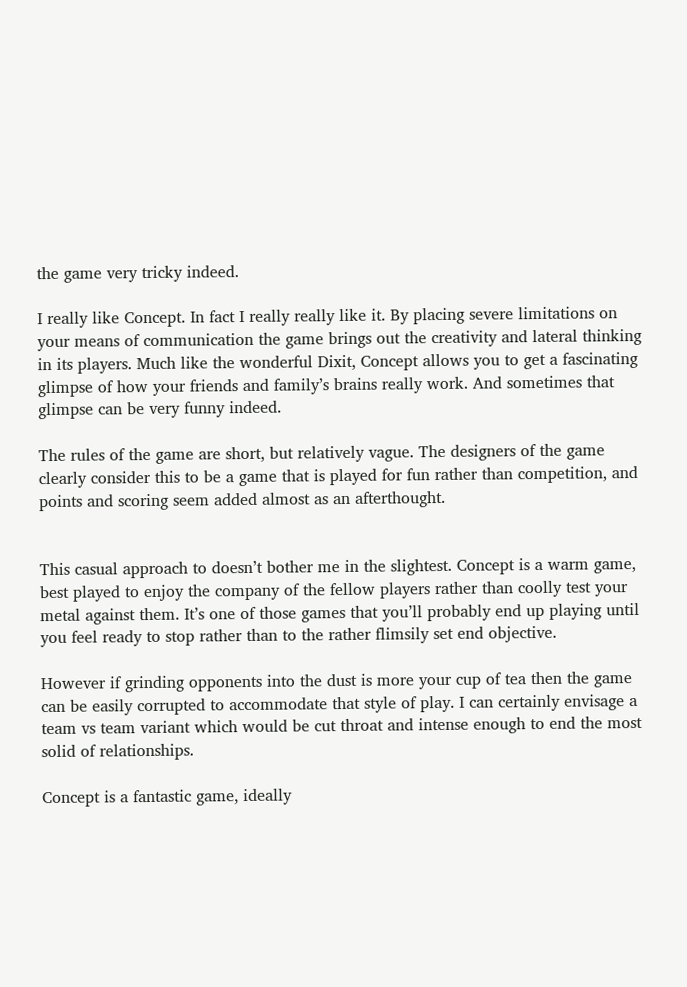the game very tricky indeed.

I really like Concept. In fact I really really like it. By placing severe limitations on your means of communication the game brings out the creativity and lateral thinking in its players. Much like the wonderful Dixit, Concept allows you to get a fascinating glimpse of how your friends and family’s brains really work. And sometimes that glimpse can be very funny indeed.

The rules of the game are short, but relatively vague. The designers of the game clearly consider this to be a game that is played for fun rather than competition, and points and scoring seem added almost as an afterthought.


This casual approach to doesn’t bother me in the slightest. Concept is a warm game, best played to enjoy the company of the fellow players rather than coolly test your metal against them. It’s one of those games that you’ll probably end up playing until you feel ready to stop rather than to the rather flimsily set end objective.

However if grinding opponents into the dust is more your cup of tea then the game can be easily corrupted to accommodate that style of play. I can certainly envisage a team vs team variant which would be cut throat and intense enough to end the most solid of relationships.

Concept is a fantastic game, ideally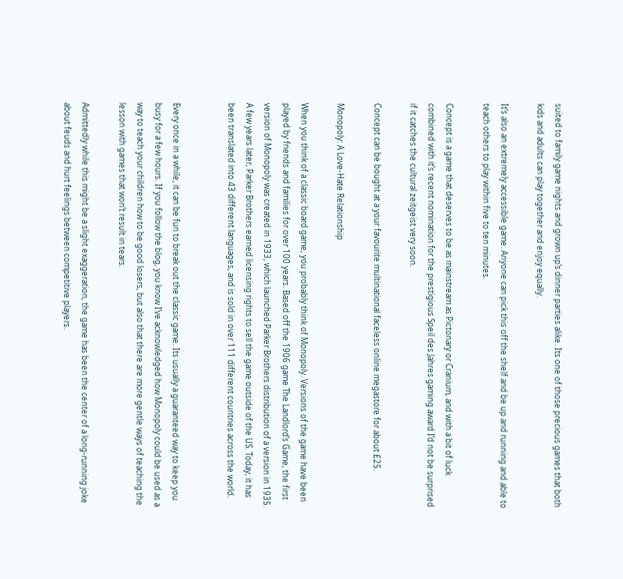suited to family game nights and grown up’s dinner parties alike. Its one of those precious games that both kids and adults can play together and enjoy equally.

It’s also an extremely accessible game. Anyone can pick this off the shelf and be up and running and able to teach others to play within five to ten minutes.

Concept is a game that deserves to be as mainstream as Pictonary or Cranium, and with a bit of luck combined with it’s recent nomination for the prestigious Speil des Jahres gaming award I’d not be surprised if it catches the cultural zeitgeist very soon.

Concept can be bought at a your favourite multinational faceless online megastore for about £25.

Monopoly: A Love-Hate Relationship

When you think of a classic board game, you probably think of Monopoly. Versions of the game have been played by friends and families for over 100 years. Based off the 1906 game The Landlord’s Game, the first version of Monopoly was created in 1933, which launched Parker Brothers distribution of a version in 1935. A few years later, Parker Brothers earned licensing rights to sell the game outside of the US. Today, it has been translated into 43 different languages, and is sold in over 111 different countries across the world.


Every once in a while, it can be fun to break out the classic game. Its usually a guaranteed way to keep you busy for a few hours. If you follow the blog, you know I’ve acknowledged how Monopoly could be used as a way to teach your children how to be good losers, but also that there are more gentle ways of teaching the lesson with games that won’t result in tears.

Admittedly while this might be a slight exaggeration, the game has been the center of a long-running joke about feuds and hurt feelings between competitive players.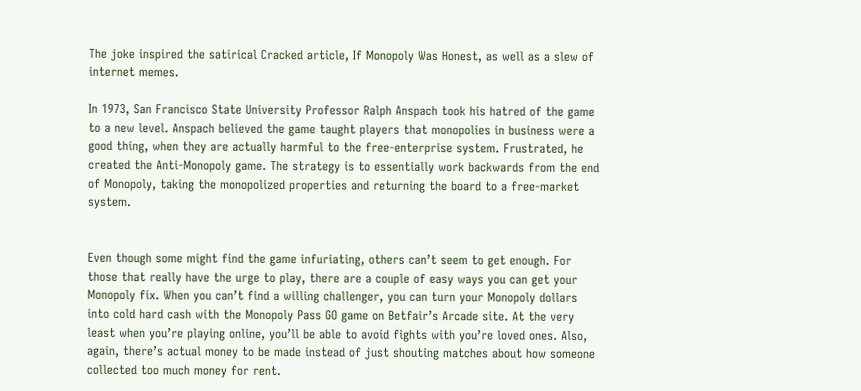The joke inspired the satirical Cracked article, If Monopoly Was Honest, as well as a slew of internet memes.

In 1973, San Francisco State University Professor Ralph Anspach took his hatred of the game to a new level. Anspach believed the game taught players that monopolies in business were a good thing, when they are actually harmful to the free-enterprise system. Frustrated, he created the Anti-Monopoly game. The strategy is to essentially work backwards from the end of Monopoly, taking the monopolized properties and returning the board to a free-market system.


Even though some might find the game infuriating, others can’t seem to get enough. For those that really have the urge to play, there are a couple of easy ways you can get your Monopoly fix. When you can’t find a willing challenger, you can turn your Monopoly dollars into cold hard cash with the Monopoly Pass GO game on Betfair’s Arcade site. At the very least when you’re playing online, you’ll be able to avoid fights with you’re loved ones. Also, again, there’s actual money to be made instead of just shouting matches about how someone collected too much money for rent.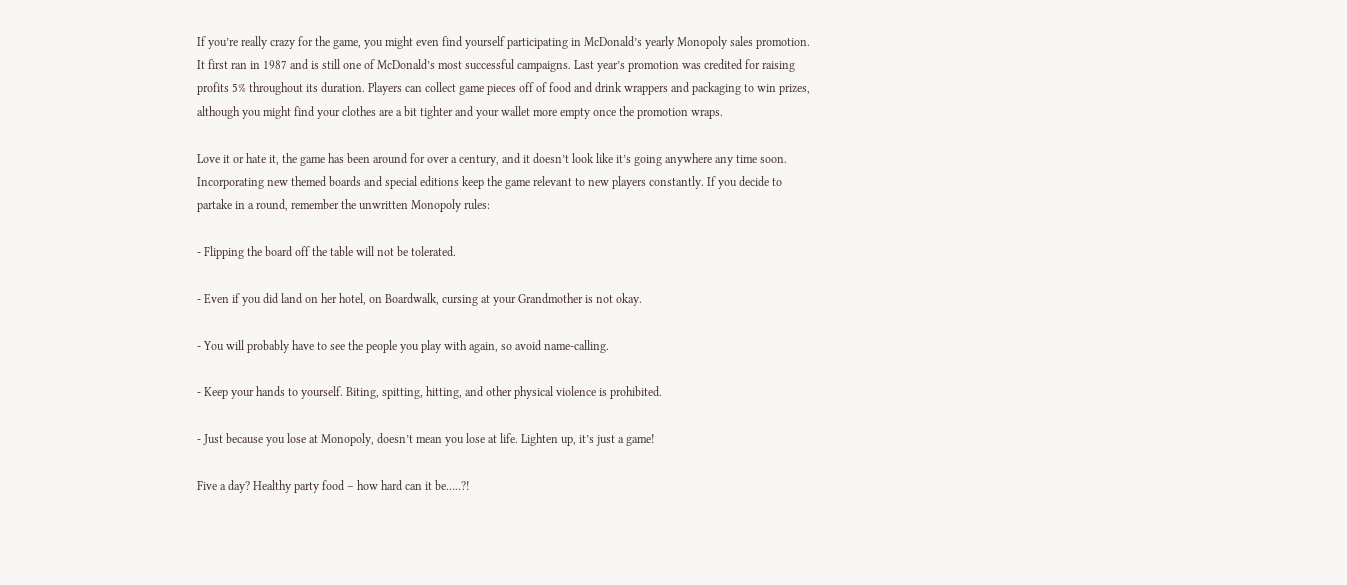If you’re really crazy for the game, you might even find yourself participating in McDonald’s yearly Monopoly sales promotion. It first ran in 1987 and is still one of McDonald’s most successful campaigns. Last year’s promotion was credited for raising profits 5% throughout its duration. Players can collect game pieces off of food and drink wrappers and packaging to win prizes, although you might find your clothes are a bit tighter and your wallet more empty once the promotion wraps.

Love it or hate it, the game has been around for over a century, and it doesn’t look like it’s going anywhere any time soon. Incorporating new themed boards and special editions keep the game relevant to new players constantly. If you decide to partake in a round, remember the unwritten Monopoly rules:

- Flipping the board off the table will not be tolerated.

- Even if you did land on her hotel, on Boardwalk, cursing at your Grandmother is not okay.

- You will probably have to see the people you play with again, so avoid name-calling.

- Keep your hands to yourself. Biting, spitting, hitting, and other physical violence is prohibited.

- Just because you lose at Monopoly, doesn’t mean you lose at life. Lighten up, it’s just a game!

Five a day? Healthy party food – how hard can it be…..?!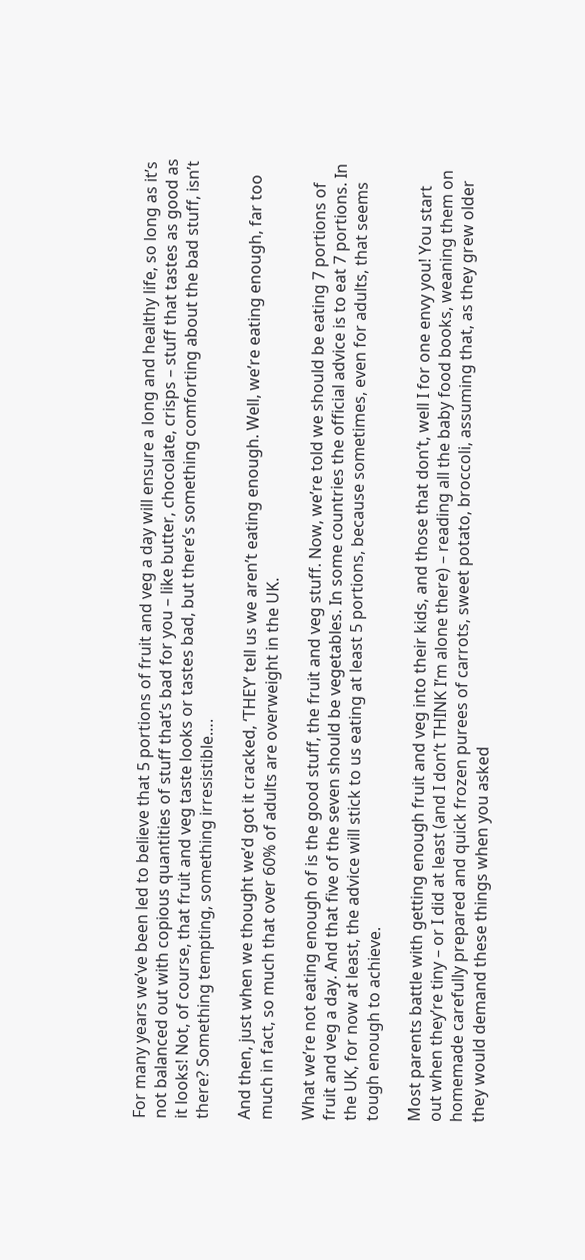For many years we’ve been led to believe that 5 portions of fruit and veg a day will ensure a long and healthy life, so long as it’s not balanced out with copious quantities of stuff that’s bad for you – like butter, chocolate, crisps – stuff that tastes as good as it looks! Not, of course, that fruit and veg taste looks or tastes bad, but there’s something comforting about the bad stuff, isn’t there? Something tempting, something irresistible….

And then, just when we thought we’d got it cracked, ‘THEY’ tell us we aren’t eating enough. Well, we’re eating enough, far too much in fact, so much that over 60% of adults are overweight in the UK.

What we’re not eating enough of is the good stuff, the fruit and veg stuff. Now, we’re told we should be eating 7 portions of fruit and veg a day. And that five of the seven should be vegetables. In some countries the official advice is to eat 7 portions. In the UK, for now at least, the advice will stick to us eating at least 5 portions, because sometimes, even for adults, that seems tough enough to achieve.

Most parents battle with getting enough fruit and veg into their kids, and those that don’t, well I for one envy you! You start out when they’re tiny – or I did at least (and I don’t THINK I’m alone there) – reading all the baby food books, weaning them on homemade carefully prepared and quick frozen purees of carrots, sweet potato, broccoli, assuming that, as they grew older they would demand these things when you asked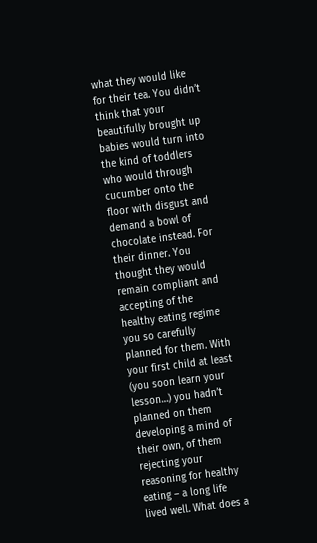what they would like for their tea. You didn’t think that your beautifully brought up babies would turn into the kind of toddlers who would through cucumber onto the floor with disgust and demand a bowl of chocolate instead. For their dinner. You thought they would remain compliant and accepting of the healthy eating regime you so carefully planned for them. With your first child at least (you soon learn your lesson…) you hadn’t planned on them developing a mind of their own, of them rejecting your reasoning for healthy eating – a long life lived well. What does a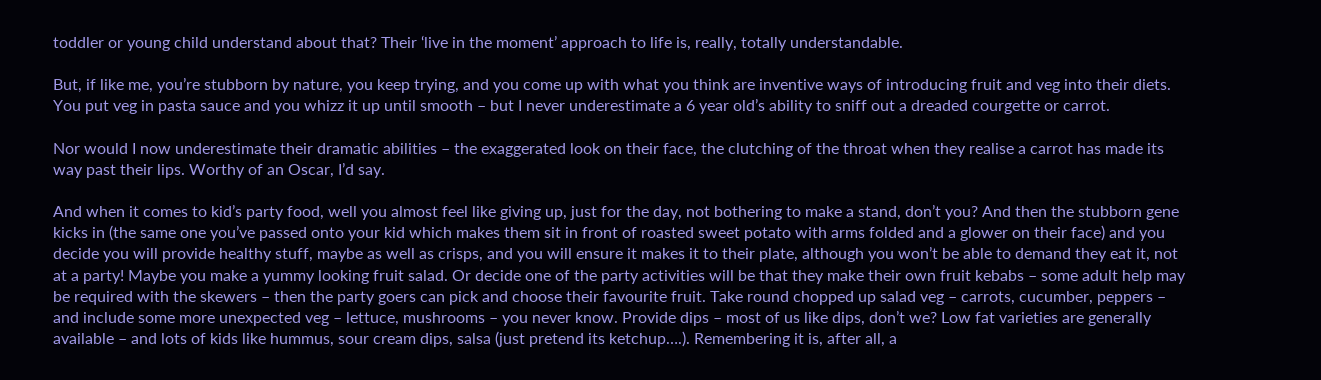toddler or young child understand about that? Their ‘live in the moment’ approach to life is, really, totally understandable.

But, if like me, you’re stubborn by nature, you keep trying, and you come up with what you think are inventive ways of introducing fruit and veg into their diets. You put veg in pasta sauce and you whizz it up until smooth – but I never underestimate a 6 year old’s ability to sniff out a dreaded courgette or carrot.

Nor would I now underestimate their dramatic abilities – the exaggerated look on their face, the clutching of the throat when they realise a carrot has made its way past their lips. Worthy of an Oscar, I’d say.

And when it comes to kid’s party food, well you almost feel like giving up, just for the day, not bothering to make a stand, don’t you? And then the stubborn gene kicks in (the same one you’ve passed onto your kid which makes them sit in front of roasted sweet potato with arms folded and a glower on their face) and you decide you will provide healthy stuff, maybe as well as crisps, and you will ensure it makes it to their plate, although you won’t be able to demand they eat it, not at a party! Maybe you make a yummy looking fruit salad. Or decide one of the party activities will be that they make their own fruit kebabs – some adult help may be required with the skewers – then the party goers can pick and choose their favourite fruit. Take round chopped up salad veg – carrots, cucumber, peppers – and include some more unexpected veg – lettuce, mushrooms – you never know. Provide dips – most of us like dips, don’t we? Low fat varieties are generally available – and lots of kids like hummus, sour cream dips, salsa (just pretend its ketchup….). Remembering it is, after all, a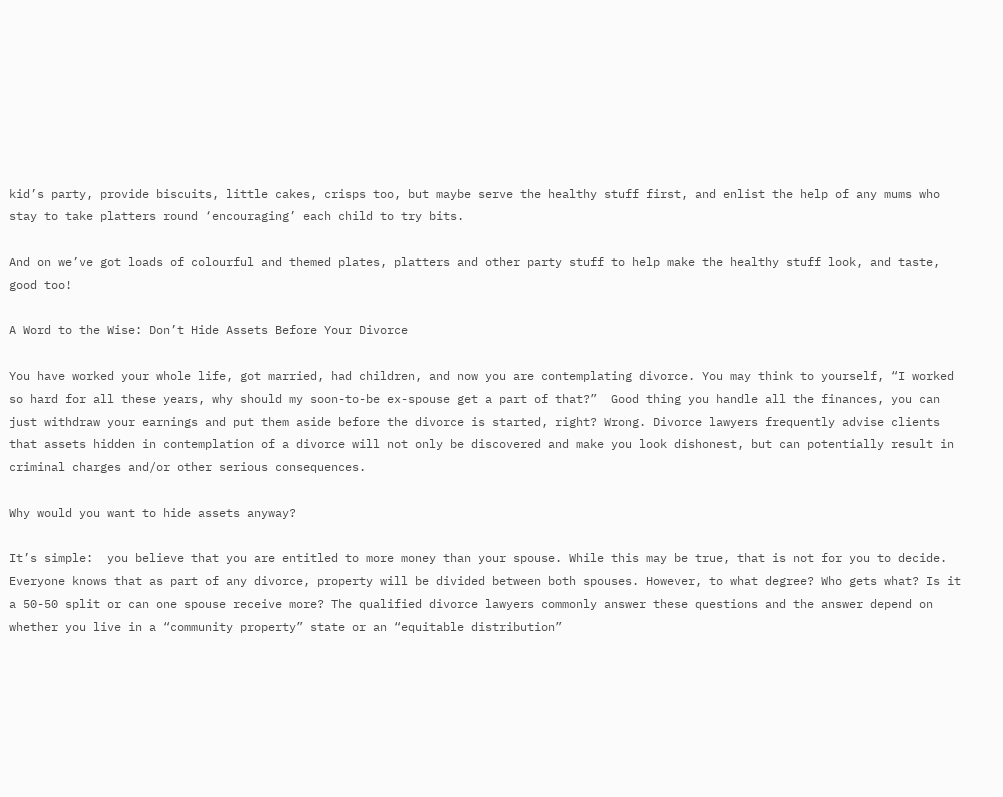kid’s party, provide biscuits, little cakes, crisps too, but maybe serve the healthy stuff first, and enlist the help of any mums who stay to take platters round ‘encouraging’ each child to try bits.

And on we’ve got loads of colourful and themed plates, platters and other party stuff to help make the healthy stuff look, and taste, good too!

A Word to the Wise: Don’t Hide Assets Before Your Divorce

You have worked your whole life, got married, had children, and now you are contemplating divorce. You may think to yourself, “I worked so hard for all these years, why should my soon-to-be ex-spouse get a part of that?”  Good thing you handle all the finances, you can just withdraw your earnings and put them aside before the divorce is started, right? Wrong. Divorce lawyers frequently advise clients that assets hidden in contemplation of a divorce will not only be discovered and make you look dishonest, but can potentially result in criminal charges and/or other serious consequences.

Why would you want to hide assets anyway?

It’s simple:  you believe that you are entitled to more money than your spouse. While this may be true, that is not for you to decide.  Everyone knows that as part of any divorce, property will be divided between both spouses. However, to what degree? Who gets what? Is it a 50-50 split or can one spouse receive more? The qualified divorce lawyers commonly answer these questions and the answer depend on whether you live in a “community property” state or an “equitable distribution”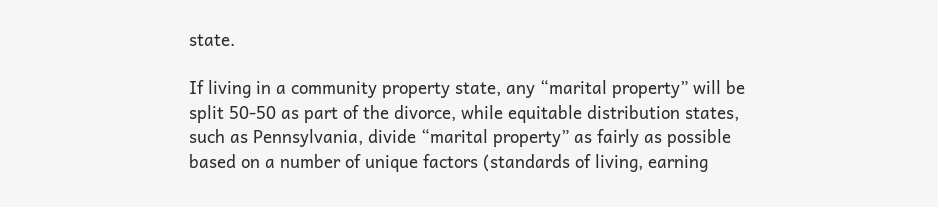state.

If living in a community property state, any “marital property” will be split 50-50 as part of the divorce, while equitable distribution states, such as Pennsylvania, divide “marital property” as fairly as possible based on a number of unique factors (standards of living, earning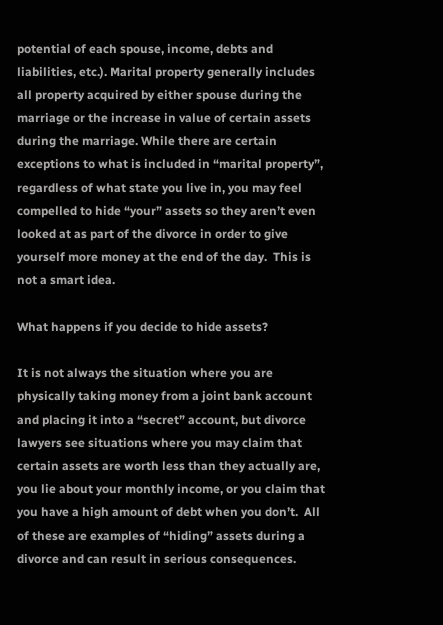potential of each spouse, income, debts and liabilities, etc.). Marital property generally includes all property acquired by either spouse during the marriage or the increase in value of certain assets during the marriage. While there are certain exceptions to what is included in “marital property”, regardless of what state you live in, you may feel compelled to hide “your” assets so they aren’t even looked at as part of the divorce in order to give yourself more money at the end of the day.  This is not a smart idea.

What happens if you decide to hide assets?

It is not always the situation where you are physically taking money from a joint bank account and placing it into a “secret” account, but divorce lawyers see situations where you may claim that certain assets are worth less than they actually are, you lie about your monthly income, or you claim that you have a high amount of debt when you don’t.  All of these are examples of “hiding” assets during a divorce and can result in serious consequences.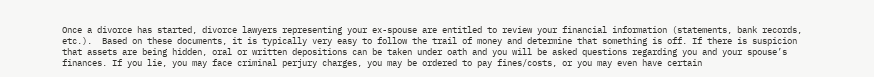Once a divorce has started, divorce lawyers representing your ex-spouse are entitled to review your financial information (statements, bank records, etc.).  Based on these documents, it is typically very easy to follow the trail of money and determine that something is off. If there is suspicion that assets are being hidden, oral or written depositions can be taken under oath and you will be asked questions regarding you and your spouse’s finances. If you lie, you may face criminal perjury charges, you may be ordered to pay fines/costs, or you may even have certain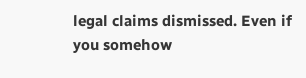legal claims dismissed. Even if you somehow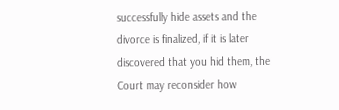successfully hide assets and the divorce is finalized, if it is later discovered that you hid them, the Court may reconsider how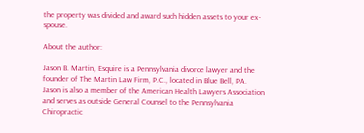the property was divided and award such hidden assets to your ex-spouse.

About the author:

Jason B. Martin, Esquire is a Pennsylvania divorce lawyer and the founder of The Martin Law Firm, P.C., located in Blue Bell, PA. Jason is also a member of the American Health Lawyers Association and serves as outside General Counsel to the Pennsylvania Chiropractic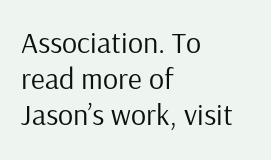Association. To read more of Jason’s work, visit